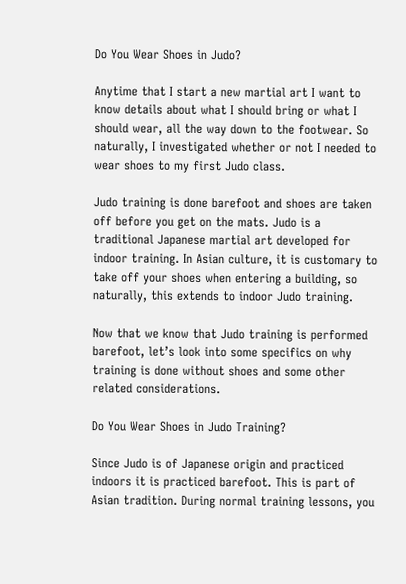Do You Wear Shoes in Judo?

Anytime that I start a new martial art I want to know details about what I should bring or what I should wear, all the way down to the footwear. So naturally, I investigated whether or not I needed to wear shoes to my first Judo class.

Judo training is done barefoot and shoes are taken off before you get on the mats. Judo is a traditional Japanese martial art developed for indoor training. In Asian culture, it is customary to take off your shoes when entering a building, so naturally, this extends to indoor Judo training.

Now that we know that Judo training is performed barefoot, let’s look into some specifics on why training is done without shoes and some other related considerations.

Do You Wear Shoes in Judo Training?

Since Judo is of Japanese origin and practiced indoors it is practiced barefoot. This is part of Asian tradition. During normal training lessons, you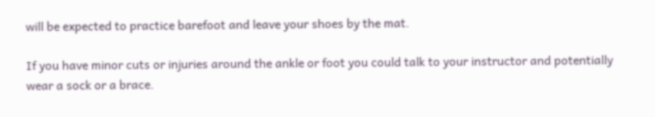will be expected to practice barefoot and leave your shoes by the mat.

If you have minor cuts or injuries around the ankle or foot you could talk to your instructor and potentially wear a sock or a brace.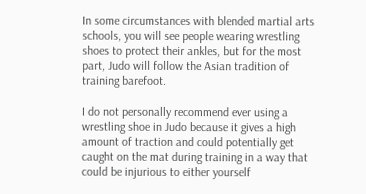In some circumstances with blended martial arts schools, you will see people wearing wrestling shoes to protect their ankles, but for the most part, Judo will follow the Asian tradition of training barefoot.

I do not personally recommend ever using a wrestling shoe in Judo because it gives a high amount of traction and could potentially get caught on the mat during training in a way that could be injurious to either yourself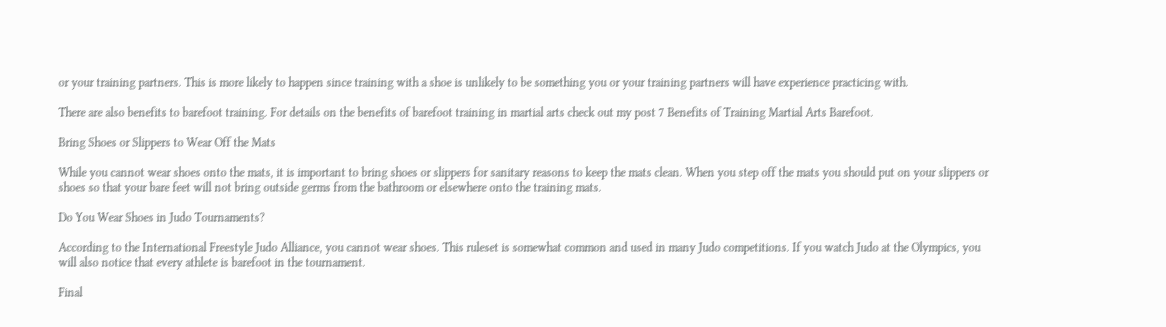or your training partners. This is more likely to happen since training with a shoe is unlikely to be something you or your training partners will have experience practicing with.

There are also benefits to barefoot training. For details on the benefits of barefoot training in martial arts check out my post 7 Benefits of Training Martial Arts Barefoot.

Bring Shoes or Slippers to Wear Off the Mats

While you cannot wear shoes onto the mats, it is important to bring shoes or slippers for sanitary reasons to keep the mats clean. When you step off the mats you should put on your slippers or shoes so that your bare feet will not bring outside germs from the bathroom or elsewhere onto the training mats.

Do You Wear Shoes in Judo Tournaments?

According to the International Freestyle Judo Alliance, you cannot wear shoes. This ruleset is somewhat common and used in many Judo competitions. If you watch Judo at the Olympics, you will also notice that every athlete is barefoot in the tournament.

Final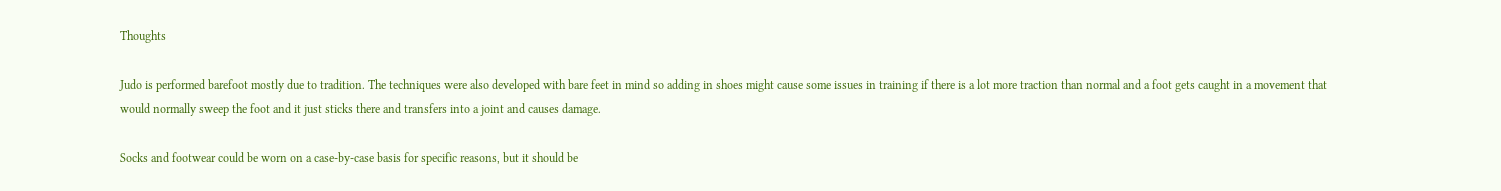Thoughts

Judo is performed barefoot mostly due to tradition. The techniques were also developed with bare feet in mind so adding in shoes might cause some issues in training if there is a lot more traction than normal and a foot gets caught in a movement that would normally sweep the foot and it just sticks there and transfers into a joint and causes damage.

Socks and footwear could be worn on a case-by-case basis for specific reasons, but it should be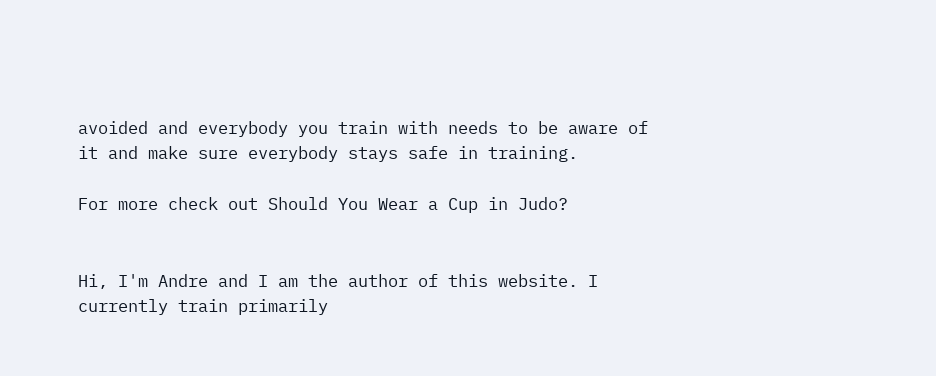avoided and everybody you train with needs to be aware of it and make sure everybody stays safe in training.

For more check out Should You Wear a Cup in Judo?


Hi, I'm Andre and I am the author of this website. I currently train primarily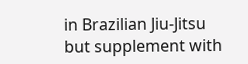in Brazilian Jiu-Jitsu but supplement with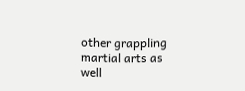other grappling martial arts as well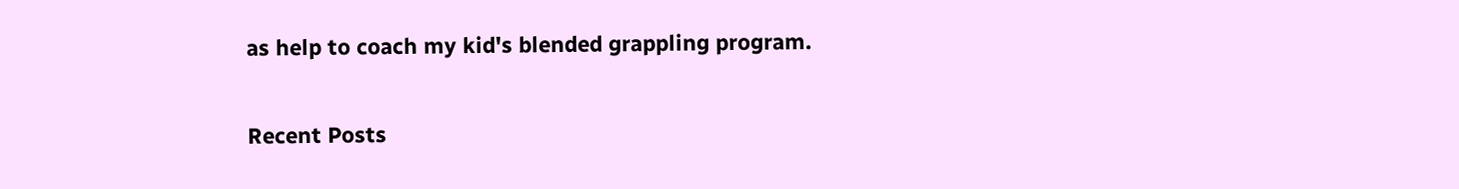as help to coach my kid's blended grappling program.

Recent Posts